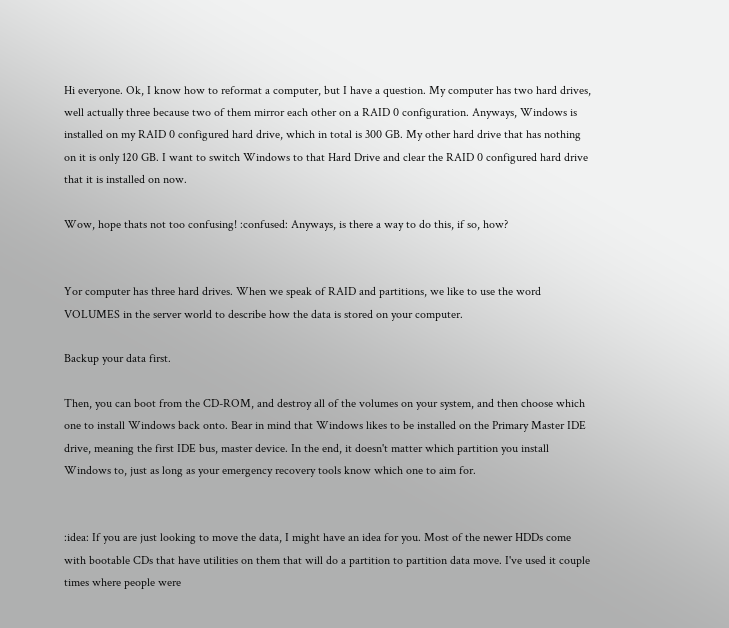Hi everyone. Ok, I know how to reformat a computer, but I have a question. My computer has two hard drives, well actually three because two of them mirror each other on a RAID 0 configuration. Anyways, Windows is installed on my RAID 0 configured hard drive, which in total is 300 GB. My other hard drive that has nothing on it is only 120 GB. I want to switch Windows to that Hard Drive and clear the RAID 0 configured hard drive that it is installed on now.

Wow, hope thats not too confusing! :confused: Anyways, is there a way to do this, if so, how?


Yor computer has three hard drives. When we speak of RAID and partitions, we like to use the word VOLUMES in the server world to describe how the data is stored on your computer.

Backup your data first.

Then, you can boot from the CD-ROM, and destroy all of the volumes on your system, and then choose which one to install Windows back onto. Bear in mind that Windows likes to be installed on the Primary Master IDE drive, meaning the first IDE bus, master device. In the end, it doesn't matter which partition you install Windows to, just as long as your emergency recovery tools know which one to aim for.


:idea: If you are just looking to move the data, I might have an idea for you. Most of the newer HDDs come with bootable CDs that have utilities on them that will do a partition to partition data move. I've used it couple times where people were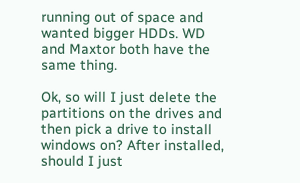running out of space and wanted bigger HDDs. WD and Maxtor both have the same thing.

Ok, so will I just delete the partitions on the drives and then pick a drive to install windows on? After installed, should I just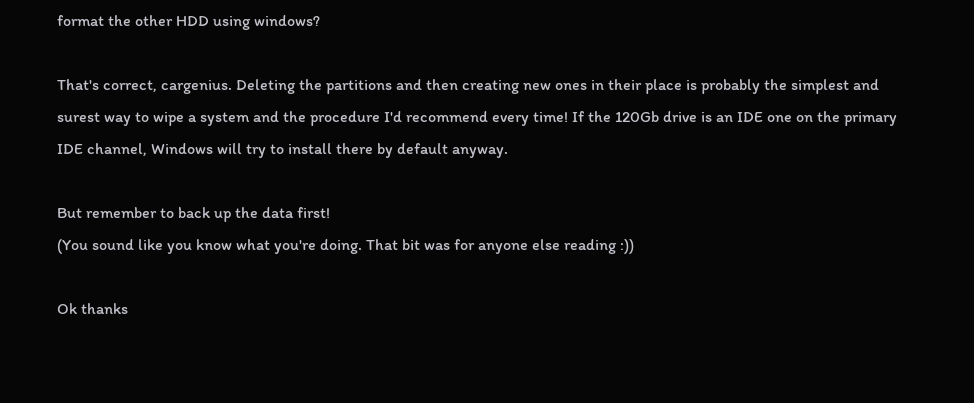format the other HDD using windows?

That's correct, cargenius. Deleting the partitions and then creating new ones in their place is probably the simplest and surest way to wipe a system and the procedure I'd recommend every time! If the 120Gb drive is an IDE one on the primary IDE channel, Windows will try to install there by default anyway.

But remember to back up the data first!
(You sound like you know what you're doing. That bit was for anyone else reading :))

Ok thanks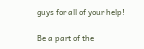guys for all of your help!

Be a part of the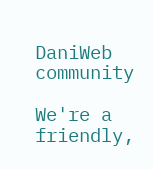DaniWeb community

We're a friendly,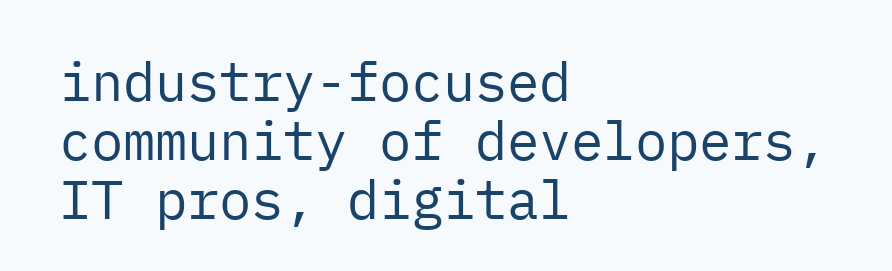industry-focused community of developers, IT pros, digital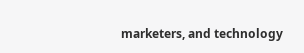marketers, and technology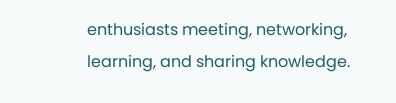enthusiasts meeting, networking, learning, and sharing knowledge.